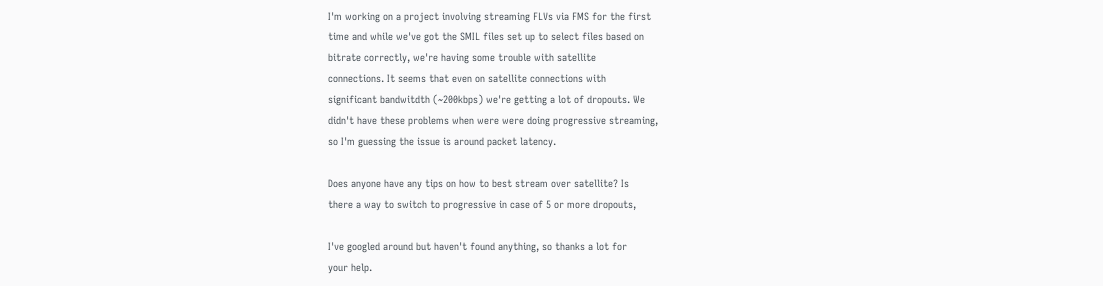I'm working on a project involving streaming FLVs via FMS for the first
time and while we've got the SMIL files set up to select files based on
bitrate correctly, we're having some trouble with satellite
connections. It seems that even on satellite connections with
significant bandwitdth (~200kbps) we're getting a lot of dropouts. We
didn't have these problems when were were doing progressive streaming,
so I'm guessing the issue is around packet latency.

Does anyone have any tips on how to best stream over satellite? Is
there a way to switch to progressive in case of 5 or more dropouts,

I've googled around but haven't found anything, so thanks a lot for
your help.